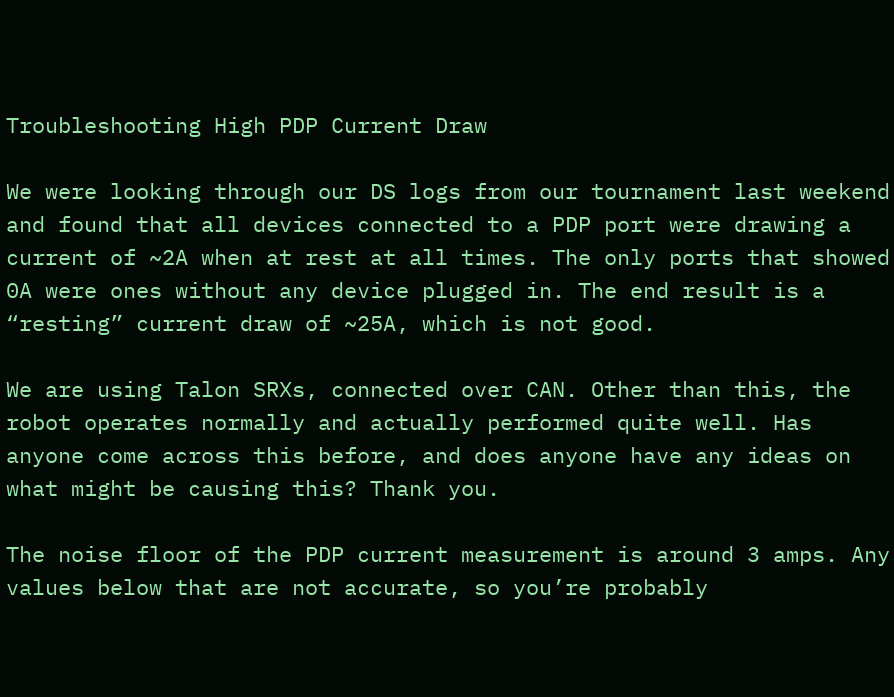Troubleshooting High PDP Current Draw

We were looking through our DS logs from our tournament last weekend and found that all devices connected to a PDP port were drawing a current of ~2A when at rest at all times. The only ports that showed 0A were ones without any device plugged in. The end result is a “resting” current draw of ~25A, which is not good.

We are using Talon SRXs, connected over CAN. Other than this, the robot operates normally and actually performed quite well. Has anyone come across this before, and does anyone have any ideas on what might be causing this? Thank you.

The noise floor of the PDP current measurement is around 3 amps. Any values below that are not accurate, so you’re probably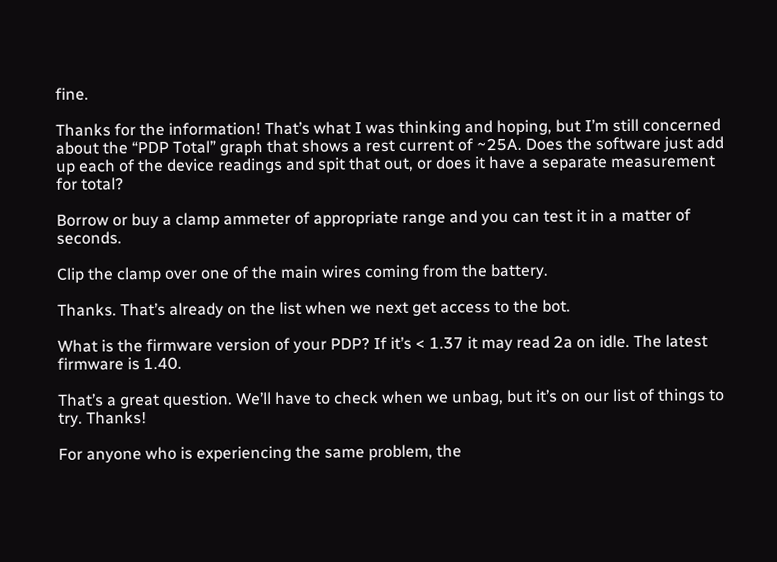fine.

Thanks for the information! That’s what I was thinking and hoping, but I’m still concerned about the “PDP Total” graph that shows a rest current of ~25A. Does the software just add up each of the device readings and spit that out, or does it have a separate measurement for total?

Borrow or buy a clamp ammeter of appropriate range and you can test it in a matter of seconds.

Clip the clamp over one of the main wires coming from the battery.

Thanks. That’s already on the list when we next get access to the bot.

What is the firmware version of your PDP? If it’s < 1.37 it may read 2a on idle. The latest firmware is 1.40.

That’s a great question. We’ll have to check when we unbag, but it’s on our list of things to try. Thanks!

For anyone who is experiencing the same problem, the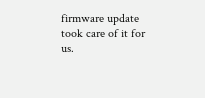firmware update took care of it for us.